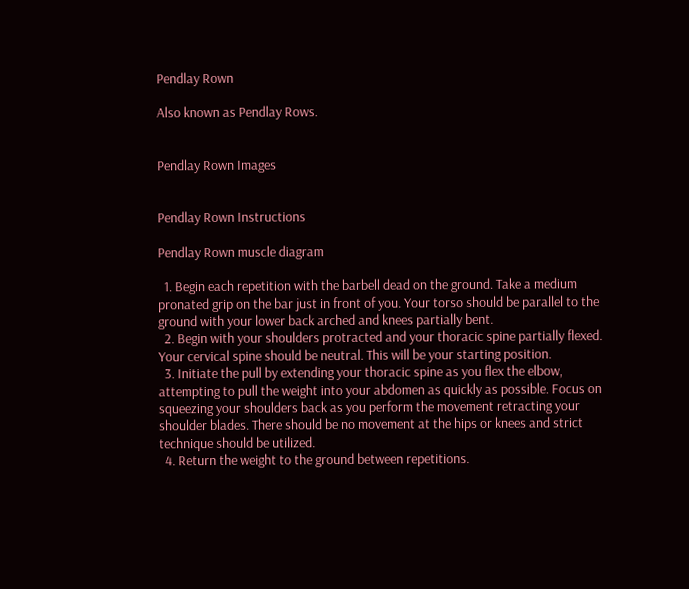Pendlay Rown

Also known as Pendlay Rows.


Pendlay Rown Images


Pendlay Rown Instructions

Pendlay Rown muscle diagram

  1. Begin each repetition with the barbell dead on the ground. Take a medium pronated grip on the bar just in front of you. Your torso should be parallel to the ground with your lower back arched and knees partially bent.
  2. Begin with your shoulders protracted and your thoracic spine partially flexed. Your cervical spine should be neutral. This will be your starting position.
  3. Initiate the pull by extending your thoracic spine as you flex the elbow, attempting to pull the weight into your abdomen as quickly as possible. Focus on squeezing your shoulders back as you perform the movement retracting your shoulder blades. There should be no movement at the hips or knees and strict technique should be utilized.
  4. Return the weight to the ground between repetitions.